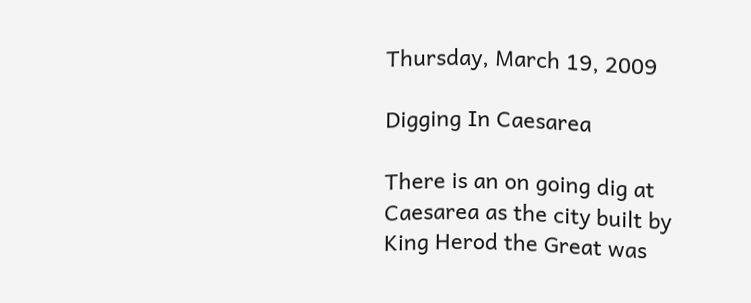Thursday, March 19, 2009

Digging In Caesarea

There is an on going dig at Caesarea as the city built by King Herod the Great was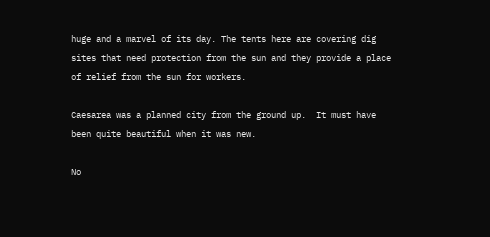huge and a marvel of its day. The tents here are covering dig sites that need protection from the sun and they provide a place of relief from the sun for workers.

Caesarea was a planned city from the ground up.  It must have been quite beautiful when it was new.

No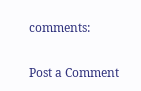comments:

Post a Comment